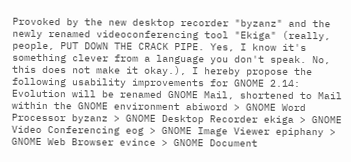Provoked by the new desktop recorder "byzanz" and the newly renamed videoconferencing tool "Ekiga" (really, people, PUT DOWN THE CRACK PIPE. Yes, I know it's something clever from a language you don't speak. No, this does not make it okay.), I hereby propose the following usability improvements for GNOME 2.14: Evolution will be renamed GNOME Mail, shortened to Mail within the GNOME environment abiword > GNOME Word Processor byzanz > GNOME Desktop Recorder ekiga > GNOME Video Conferencing eog > GNOME Image Viewer epiphany > GNOME Web Browser evince > GNOME Document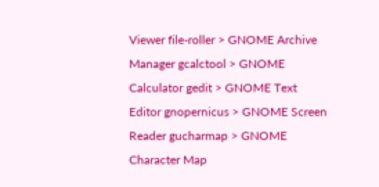Viewer file-roller > GNOME Archive Manager gcalctool > GNOME Calculator gedit > GNOME Text Editor gnopernicus > GNOME Screen Reader gucharmap > GNOME Character Map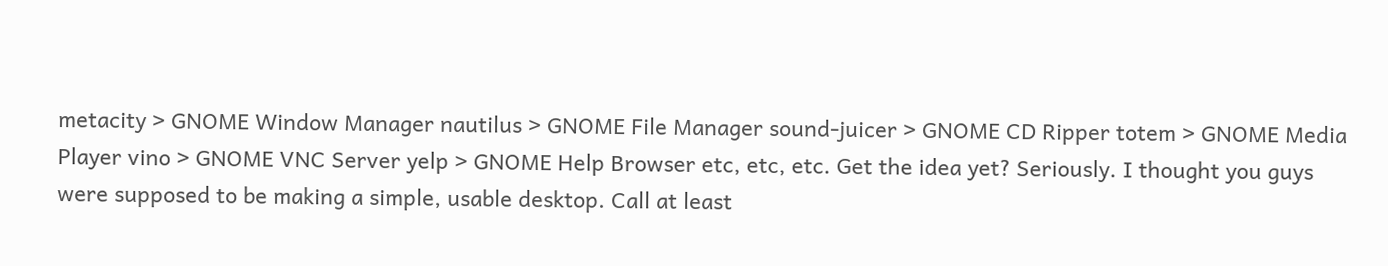metacity > GNOME Window Manager nautilus > GNOME File Manager sound-juicer > GNOME CD Ripper totem > GNOME Media Player vino > GNOME VNC Server yelp > GNOME Help Browser etc, etc, etc. Get the idea yet? Seriously. I thought you guys were supposed to be making a simple, usable desktop. Call at least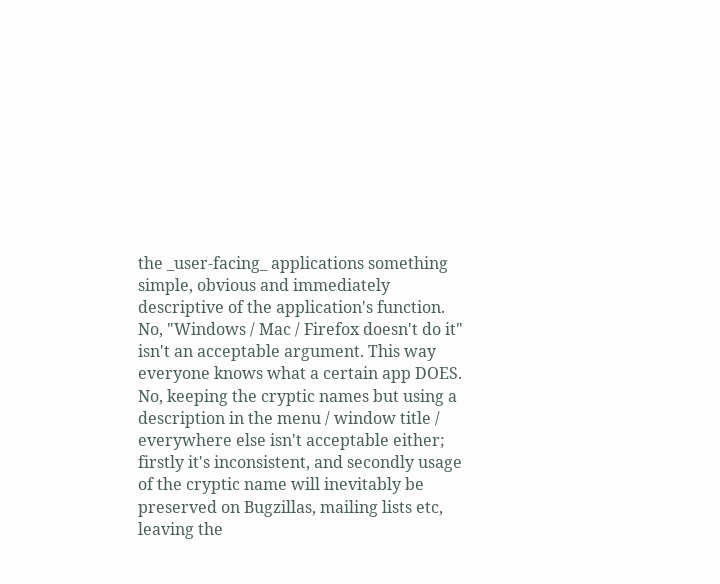the _user-facing_ applications something simple, obvious and immediately descriptive of the application's function. No, "Windows / Mac / Firefox doesn't do it" isn't an acceptable argument. This way everyone knows what a certain app DOES. No, keeping the cryptic names but using a description in the menu / window title / everywhere else isn't acceptable either; firstly it's inconsistent, and secondly usage of the cryptic name will inevitably be preserved on Bugzillas, mailing lists etc, leaving the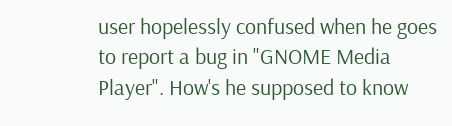user hopelessly confused when he goes to report a bug in "GNOME Media Player". How's he supposed to know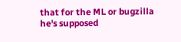that for the ML or bugzilla he's supposed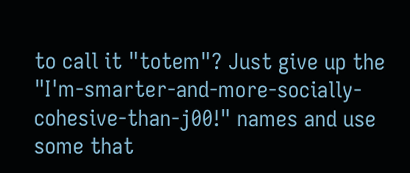to call it "totem"? Just give up the "I'm-smarter-and-more-socially-cohesive-than-j00!" names and use some that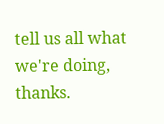tell us all what we're doing, thanks.